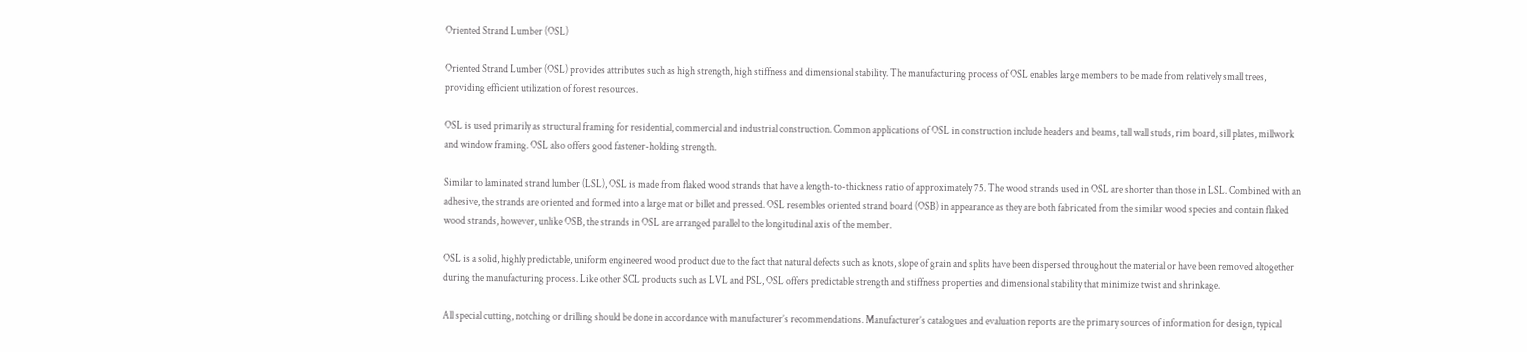Oriented Strand Lumber (OSL)

Oriented Strand Lumber (OSL) provides attributes such as high strength, high stiffness and dimensional stability. The manufacturing process of OSL enables large members to be made from relatively small trees, providing efficient utilization of forest resources.

OSL is used primarily as structural framing for residential, commercial and industrial construction. Common applications of OSL in construction include headers and beams, tall wall studs, rim board, sill plates, millwork and window framing. OSL also offers good fastener-holding strength.

Similar to laminated strand lumber (LSL), OSL is made from flaked wood strands that have a length-to-thickness ratio of approximately 75. The wood strands used in OSL are shorter than those in LSL. Combined with an adhesive, the strands are oriented and formed into a large mat or billet and pressed. OSL resembles oriented strand board (OSB) in appearance as they are both fabricated from the similar wood species and contain flaked wood strands, however, unlike OSB, the strands in OSL are arranged parallel to the longitudinal axis of the member.

OSL is a solid, highly predictable, uniform engineered wood product due to the fact that natural defects such as knots, slope of grain and splits have been dispersed throughout the material or have been removed altogether during the manufacturing process. Like other SCL products such as LVL and PSL, OSL offers predictable strength and stiffness properties and dimensional stability that minimize twist and shrinkage.

All special cutting, notching or drilling should be done in accordance with manufacturer’s recommendations. Manufacturer’s catalogues and evaluation reports are the primary sources of information for design, typical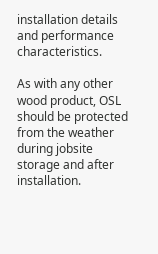installation details and performance characteristics.

As with any other wood product, OSL should be protected from the weather during jobsite storage and after installation.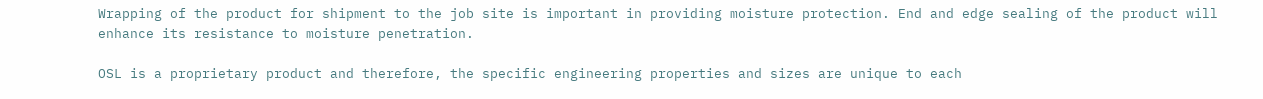Wrapping of the product for shipment to the job site is important in providing moisture protection. End and edge sealing of the product will enhance its resistance to moisture penetration.

OSL is a proprietary product and therefore, the specific engineering properties and sizes are unique to each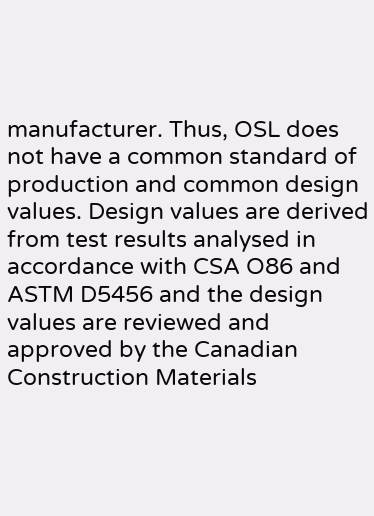manufacturer. Thus, OSL does not have a common standard of production and common design values. Design values are derived from test results analysed in accordance with CSA O86 and ASTM D5456 and the design values are reviewed and approved by the Canadian Construction Materials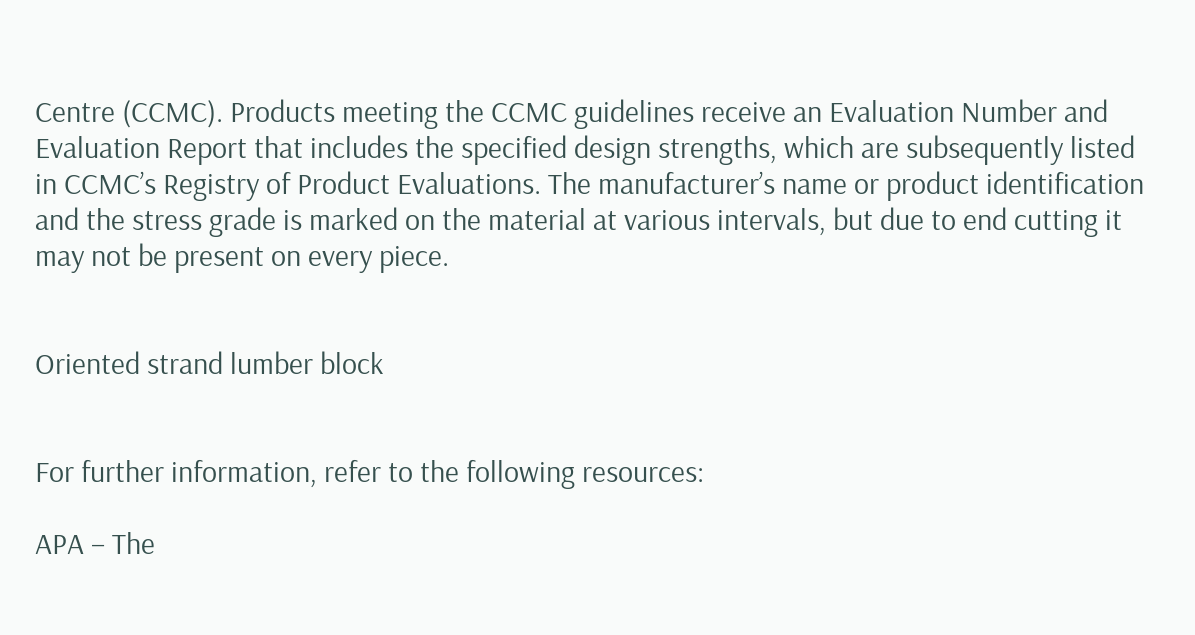Centre (CCMC). Products meeting the CCMC guidelines receive an Evaluation Number and Evaluation Report that includes the specified design strengths, which are subsequently listed in CCMC’s Registry of Product Evaluations. The manufacturer’s name or product identification and the stress grade is marked on the material at various intervals, but due to end cutting it may not be present on every piece.


Oriented strand lumber block


For further information, refer to the following resources:

APA – The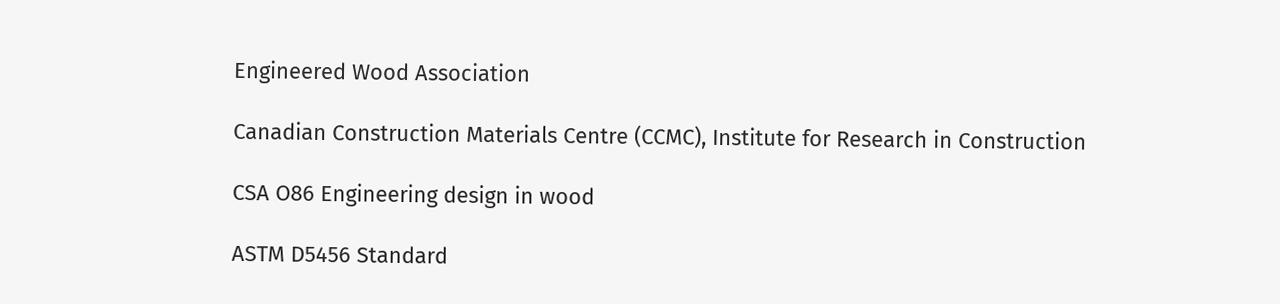Engineered Wood Association

Canadian Construction Materials Centre (CCMC), Institute for Research in Construction

CSA O86 Engineering design in wood

ASTM D5456 Standard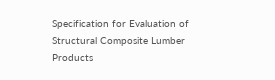Specification for Evaluation of Structural Composite Lumber Products